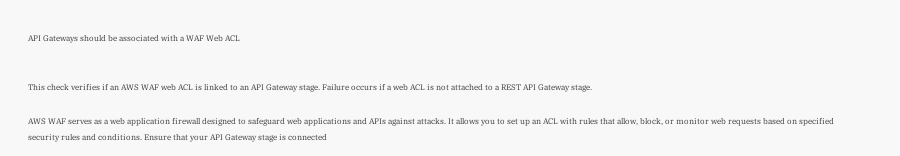API Gateways should be associated with a WAF Web ACL


This check verifies if an AWS WAF web ACL is linked to an API Gateway stage. Failure occurs if a web ACL is not attached to a REST API Gateway stage.

AWS WAF serves as a web application firewall designed to safeguard web applications and APIs against attacks. It allows you to set up an ACL with rules that allow, block, or monitor web requests based on specified security rules and conditions. Ensure that your API Gateway stage is connected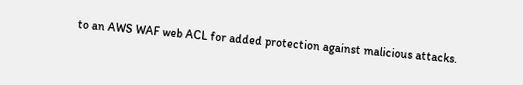to an AWS WAF web ACL for added protection against malicious attacks.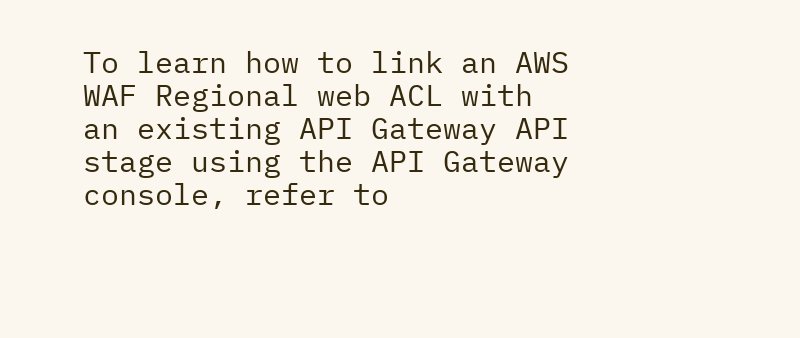To learn how to link an AWS WAF Regional web ACL with an existing API Gateway API stage using the API Gateway console, refer to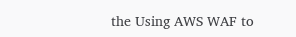the Using AWS WAF to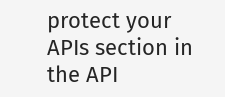protect your APIs section in the API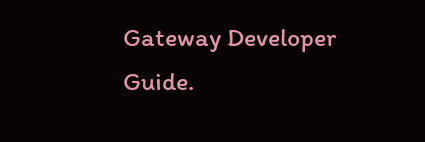Gateway Developer Guide.